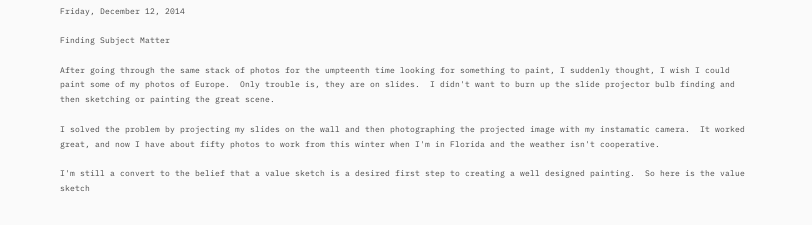Friday, December 12, 2014

Finding Subject Matter

After going through the same stack of photos for the umpteenth time looking for something to paint, I suddenly thought, I wish I could paint some of my photos of Europe.  Only trouble is, they are on slides.  I didn't want to burn up the slide projector bulb finding and then sketching or painting the great scene.

I solved the problem by projecting my slides on the wall and then photographing the projected image with my instamatic camera.  It worked great, and now I have about fifty photos to work from this winter when I'm in Florida and the weather isn't cooperative.

I'm still a convert to the belief that a value sketch is a desired first step to creating a well designed painting.  So here is the value sketch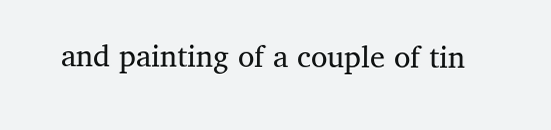and painting of a couple of tin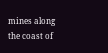mines along the coast of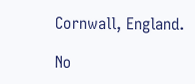Cornwall, England.

No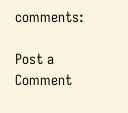comments:

Post a Comment